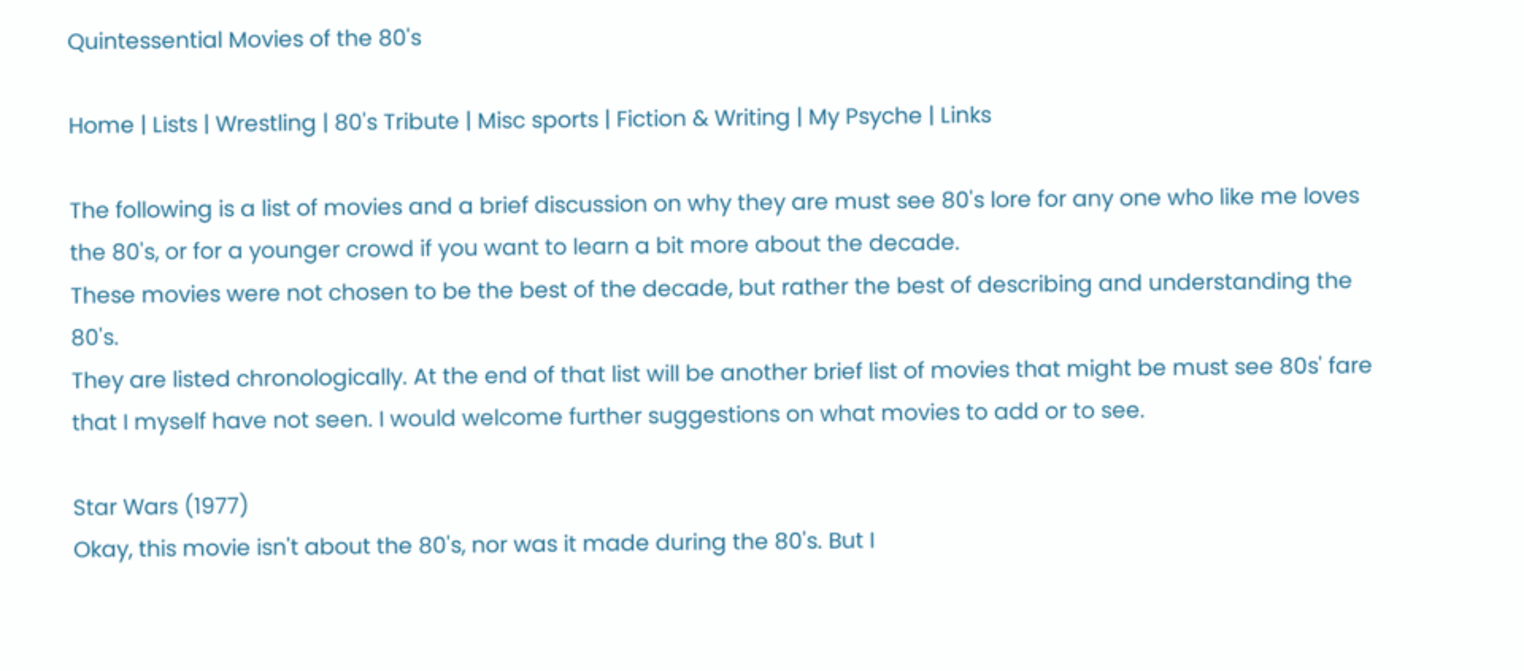Quintessential Movies of the 80's

Home | Lists | Wrestling | 80's Tribute | Misc sports | Fiction & Writing | My Psyche | Links

The following is a list of movies and a brief discussion on why they are must see 80's lore for any one who like me loves the 80's, or for a younger crowd if you want to learn a bit more about the decade.
These movies were not chosen to be the best of the decade, but rather the best of describing and understanding the 80's.
They are listed chronologically. At the end of that list will be another brief list of movies that might be must see 80s' fare that I myself have not seen. I would welcome further suggestions on what movies to add or to see.

Star Wars (1977)
Okay, this movie isn't about the 80's, nor was it made during the 80's. But I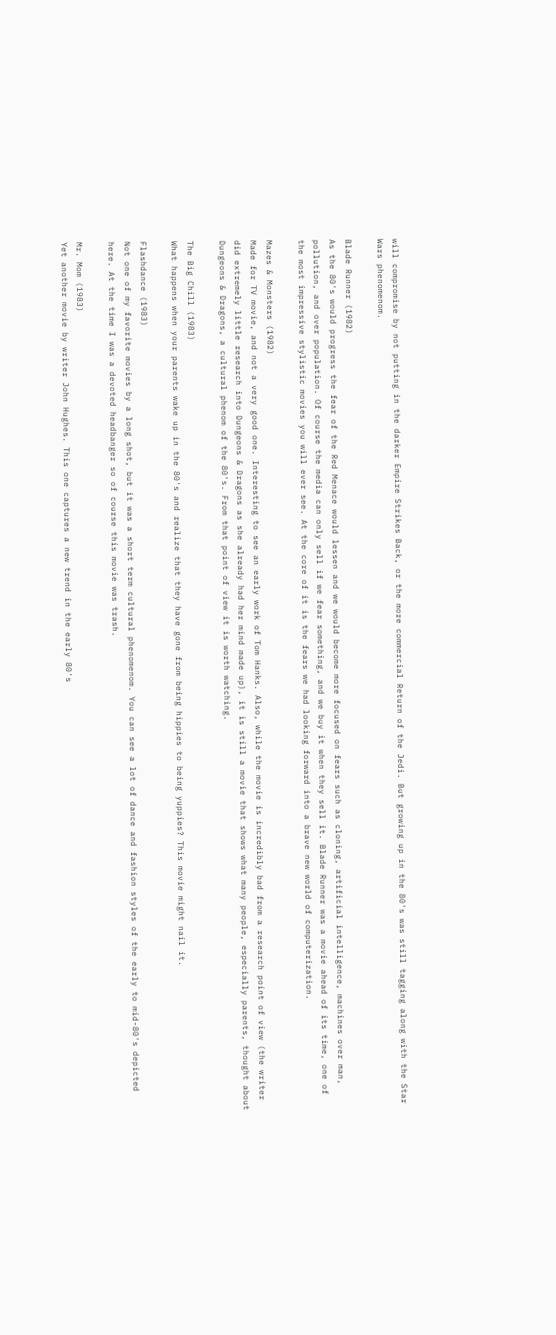will compromise by not putting in the darker Empire Strikes Back, or the more commercial Return of the Jedi. But growing up in the 80's was still tagging along with the Star Wars phenomenom.

Blade Runner (1982)
As the 80's would progress the fear of the Red Menace would lessen and we would become more focused on fears such as cloning, artificial intelligence, machines over man, pollution, and over population. Of course the media can only sell if we fear something, and we buy it when they sell it. Blade Runner was a movie ahead of its time, one of the most impressive stylistic movies you will ever see. At the core of it is the fears we had looking forward into a brave new world of computerization.

Mazes & Monsters (1982)
Made for TV movie, and not a very good one. Interesting to see an early work of Tom Hanks. Also, while the movie is incredibly bad from a research point of view (the writer did extremely little research into Dungeons & Dragons as she already had her mind made up), it is still a movie that shows what many people, especially parents, thought about Dungeons & Dragons, a cultural phenom of the 80's. From that point of view it is worth watching.

The Big Chill (1983)
What happens when your parents wake up in the 80's and realize that they have gone from being hippies to being yuppies? This movie might nail it.

Flashdance (1983)
Not one of my favorite movies by a long shot, but it was a short term cultural phenomenom. You can see a lot of dance and fashion styles of the early to mid-80's depicted here. At the time I was a devoted headbanger so of course this movie was trash.

Mr. Mom (1983)
Yet another movie by writer John Hughes. This one captures a new trend in the early 80's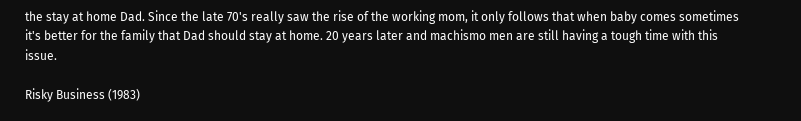the stay at home Dad. Since the late 70's really saw the rise of the working mom, it only follows that when baby comes sometimes it's better for the family that Dad should stay at home. 20 years later and machismo men are still having a tough time with this issue.

Risky Business (1983)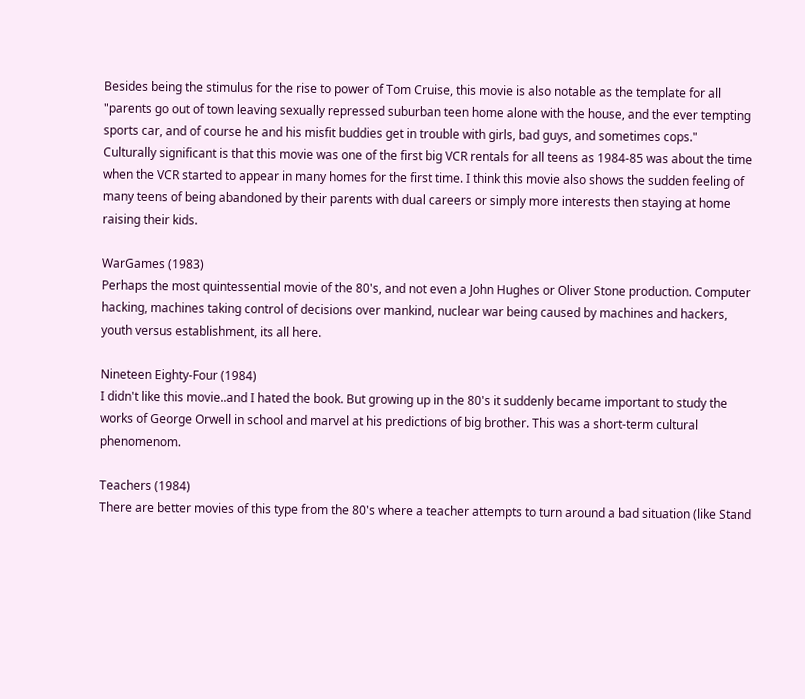Besides being the stimulus for the rise to power of Tom Cruise, this movie is also notable as the template for all "parents go out of town leaving sexually repressed suburban teen home alone with the house, and the ever tempting sports car, and of course he and his misfit buddies get in trouble with girls, bad guys, and sometimes cops."
Culturally significant is that this movie was one of the first big VCR rentals for all teens as 1984-85 was about the time when the VCR started to appear in many homes for the first time. I think this movie also shows the sudden feeling of many teens of being abandoned by their parents with dual careers or simply more interests then staying at home raising their kids.

WarGames (1983)
Perhaps the most quintessential movie of the 80's, and not even a John Hughes or Oliver Stone production. Computer hacking, machines taking control of decisions over mankind, nuclear war being caused by machines and hackers, youth versus establishment, its all here.

Nineteen Eighty-Four (1984)
I didn't like this movie..and I hated the book. But growing up in the 80's it suddenly became important to study the works of George Orwell in school and marvel at his predictions of big brother. This was a short-term cultural phenomenom.

Teachers (1984)
There are better movies of this type from the 80's where a teacher attempts to turn around a bad situation (like Stand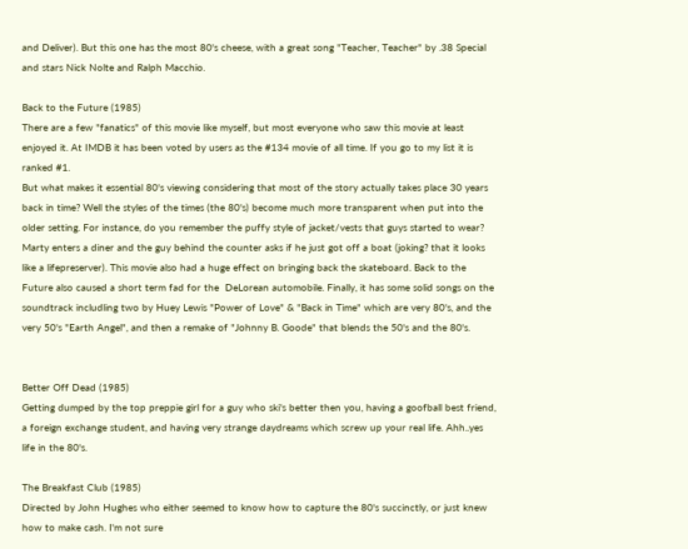and Deliver). But this one has the most 80's cheese, with a great song "Teacher, Teacher" by .38 Special and stars Nick Nolte and Ralph Macchio.

Back to the Future (1985)
There are a few "fanatics" of this movie like myself, but most everyone who saw this movie at least enjoyed it. At IMDB it has been voted by users as the #134 movie of all time. If you go to my list it is ranked #1.
But what makes it essential 80's viewing considering that most of the story actually takes place 30 years back in time? Well the styles of the times (the 80's) become much more transparent when put into the older setting. For instance, do you remember the puffy style of jacket/vests that guys started to wear? Marty enters a diner and the guy behind the counter asks if he just got off a boat (joking? that it looks like a lifepreserver). This movie also had a huge effect on bringing back the skateboard. Back to the Future also caused a short term fad for the  DeLorean automobile. Finally, it has some solid songs on the soundtrack includling two by Huey Lewis "Power of Love" & "Back in Time" which are very 80's, and the very 50's "Earth Angel", and then a remake of "Johnny B. Goode" that blends the 50's and the 80's.


Better Off Dead (1985)
Getting dumped by the top preppie girl for a guy who ski's better then you, having a goofball best friend, a foreign exchange student, and having very strange daydreams which screw up your real life. Ahh..yes life in the 80's.

The Breakfast Club (1985)
Directed by John Hughes who either seemed to know how to capture the 80's succinctly, or just knew how to make cash. I'm not sure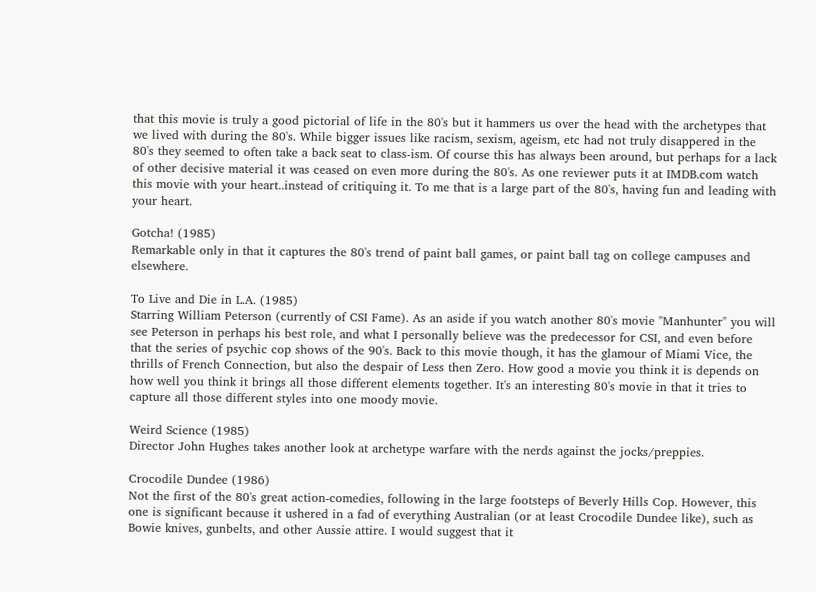that this movie is truly a good pictorial of life in the 80's but it hammers us over the head with the archetypes that we lived with during the 80's. While bigger issues like racism, sexism, ageism, etc had not truly disappered in the 80's they seemed to often take a back seat to class-ism. Of course this has always been around, but perhaps for a lack of other decisive material it was ceased on even more during the 80's. As one reviewer puts it at IMDB.com watch this movie with your heart..instead of critiquing it. To me that is a large part of the 80's, having fun and leading with your heart.

Gotcha! (1985)
Remarkable only in that it captures the 80's trend of paint ball games, or paint ball tag on college campuses and elsewhere.

To Live and Die in L.A. (1985)
Starring William Peterson (currently of CSI Fame). As an aside if you watch another 80's movie "Manhunter" you will see Peterson in perhaps his best role, and what I personally believe was the predecessor for CSI, and even before that the series of psychic cop shows of the 90's. Back to this movie though, it has the glamour of Miami Vice, the thrills of French Connection, but also the despair of Less then Zero. How good a movie you think it is depends on how well you think it brings all those different elements together. It's an interesting 80's movie in that it tries to capture all those different styles into one moody movie.

Weird Science (1985)
Director John Hughes takes another look at archetype warfare with the nerds against the jocks/preppies.

Crocodile Dundee (1986)
Not the first of the 80's great action-comedies, following in the large footsteps of Beverly Hills Cop. However, this one is significant because it ushered in a fad of everything Australian (or at least Crocodile Dundee like), such as Bowie knives, gunbelts, and other Aussie attire. I would suggest that it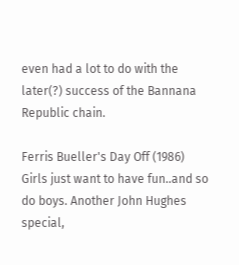even had a lot to do with the later(?) success of the Bannana Republic chain.

Ferris Bueller's Day Off (1986)
Girls just want to have fun..and so do boys. Another John Hughes special,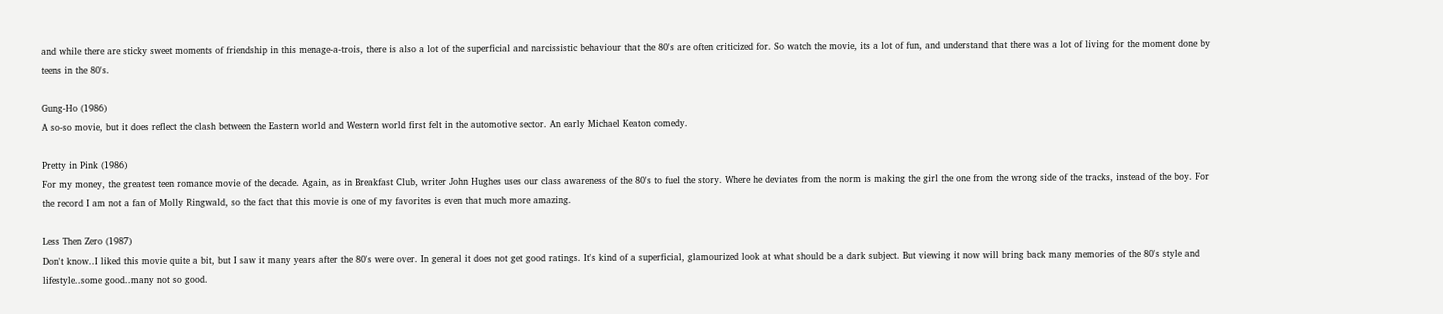and while there are sticky sweet moments of friendship in this menage-a-trois, there is also a lot of the superficial and narcissistic behaviour that the 80's are often criticized for. So watch the movie, its a lot of fun, and understand that there was a lot of living for the moment done by teens in the 80's.

Gung-Ho (1986)
A so-so movie, but it does reflect the clash between the Eastern world and Western world first felt in the automotive sector. An early Michael Keaton comedy.

Pretty in Pink (1986)
For my money, the greatest teen romance movie of the decade. Again, as in Breakfast Club, writer John Hughes uses our class awareness of the 80's to fuel the story. Where he deviates from the norm is making the girl the one from the wrong side of the tracks, instead of the boy. For the record I am not a fan of Molly Ringwald, so the fact that this movie is one of my favorites is even that much more amazing.

Less Then Zero (1987)
Don't know..I liked this movie quite a bit, but I saw it many years after the 80's were over. In general it does not get good ratings. It's kind of a superficial, glamourized look at what should be a dark subject. But viewing it now will bring back many memories of the 80's style and lifestyle..some good..many not so good.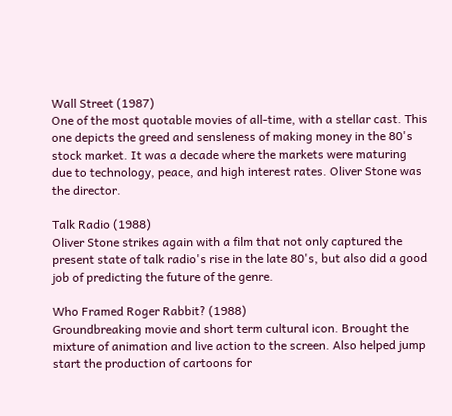Wall Street (1987)
One of the most quotable movies of all-time, with a stellar cast. This one depicts the greed and sensleness of making money in the 80's stock market. It was a decade where the markets were maturing due to technology, peace, and high interest rates. Oliver Stone was the director.

Talk Radio (1988)
Oliver Stone strikes again with a film that not only captured the present state of talk radio's rise in the late 80's, but also did a good job of predicting the future of the genre.

Who Framed Roger Rabbit? (1988)
Groundbreaking movie and short term cultural icon. Brought the mixture of animation and live action to the screen. Also helped jump start the production of cartoons for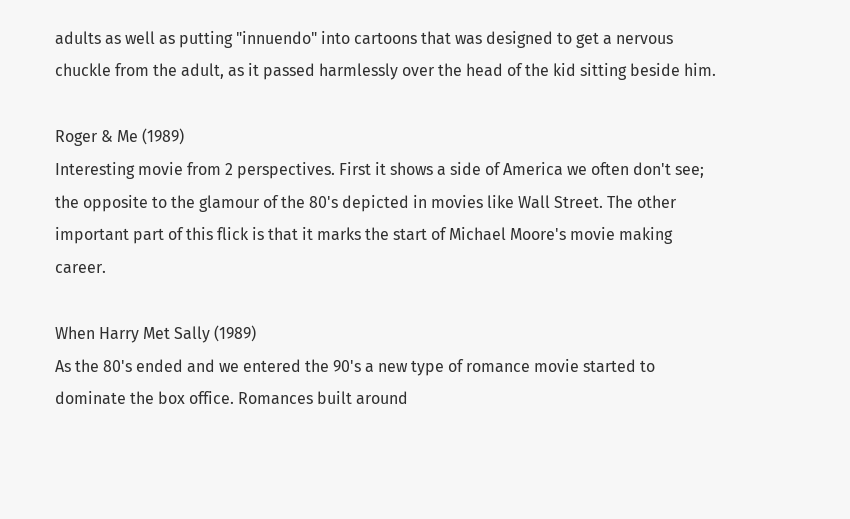adults as well as putting "innuendo" into cartoons that was designed to get a nervous chuckle from the adult, as it passed harmlessly over the head of the kid sitting beside him.

Roger & Me (1989)
Interesting movie from 2 perspectives. First it shows a side of America we often don't see; the opposite to the glamour of the 80's depicted in movies like Wall Street. The other important part of this flick is that it marks the start of Michael Moore's movie making career.

When Harry Met Sally (1989)
As the 80's ended and we entered the 90's a new type of romance movie started to dominate the box office. Romances built around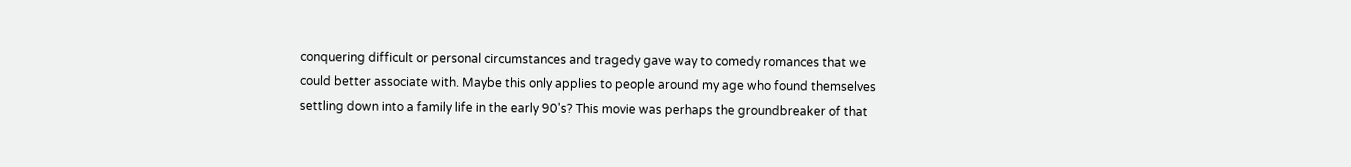conquering difficult or personal circumstances and tragedy gave way to comedy romances that we could better associate with. Maybe this only applies to people around my age who found themselves settling down into a family life in the early 90's? This movie was perhaps the groundbreaker of that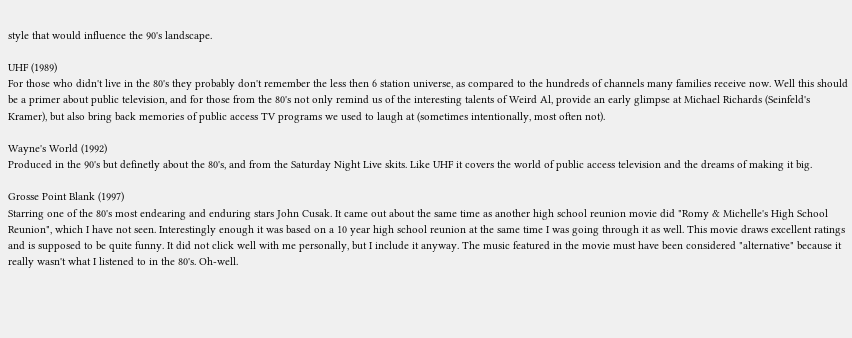style that would influence the 90's landscape.

UHF (1989)
For those who didn't live in the 80's they probably don't remember the less then 6 station universe, as compared to the hundreds of channels many families receive now. Well this should be a primer about public television, and for those from the 80's not only remind us of the interesting talents of Weird Al, provide an early glimpse at Michael Richards (Seinfeld's Kramer), but also bring back memories of public access TV programs we used to laugh at (sometimes intentionally, most often not).

Wayne's World (1992)
Produced in the 90's but definetly about the 80's, and from the Saturday Night Live skits. Like UHF it covers the world of public access television and the dreams of making it big.

Grosse Point Blank (1997)
Starring one of the 80's most endearing and enduring stars John Cusak. It came out about the same time as another high school reunion movie did "Romy & Michelle's High School Reunion", which I have not seen. Interestingly enough it was based on a 10 year high school reunion at the same time I was going through it as well. This movie draws excellent ratings and is supposed to be quite funny. It did not click well with me personally, but I include it anyway. The music featured in the movie must have been considered "alternative" because it really wasn't what I listened to in the 80's. Oh-well.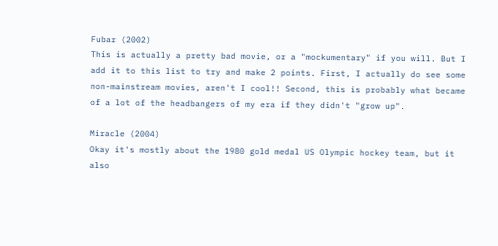Fubar (2002)
This is actually a pretty bad movie, or a "mockumentary" if you will. But I add it to this list to try and make 2 points. First, I actually do see some non-mainstream movies, aren't I cool!! Second, this is probably what became of a lot of the headbangers of my era if they didn't "grow up".

Miracle (2004)
Okay it's mostly about the 1980 gold medal US Olympic hockey team, but it also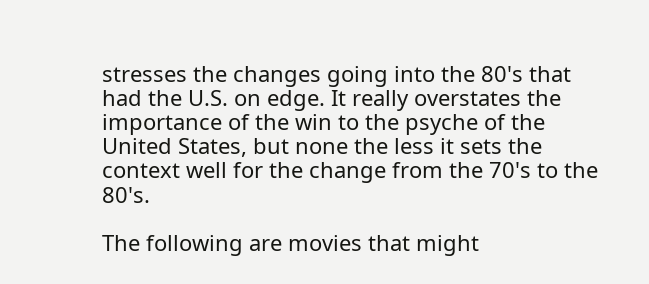stresses the changes going into the 80's that had the U.S. on edge. It really overstates the importance of the win to the psyche of the United States, but none the less it sets the context well for the change from the 70's to the 80's.

The following are movies that might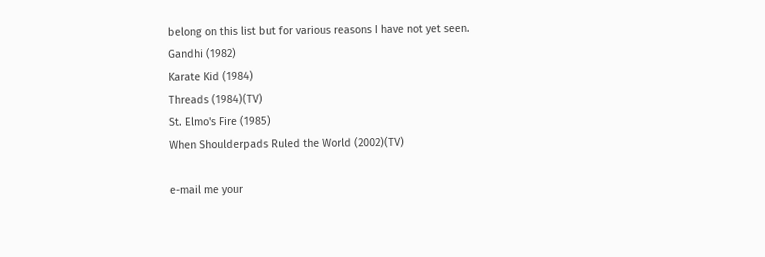belong on this list but for various reasons I have not yet seen.
Gandhi (1982)
Karate Kid (1984)
Threads (1984)(TV)
St. Elmo's Fire (1985)
When Shoulderpads Ruled the World (2002)(TV)

e-mail me your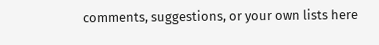comments, suggestions, or your own lists here